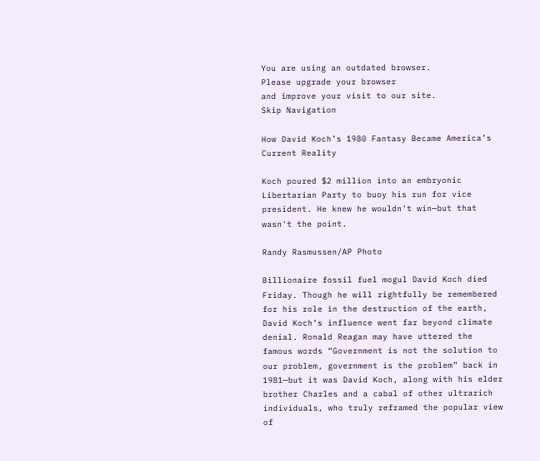You are using an outdated browser.
Please upgrade your browser
and improve your visit to our site.
Skip Navigation

How David Koch’s 1980 Fantasy Became America’s Current Reality

Koch poured $2 million into an embryonic Libertarian Party to buoy his run for vice president. He knew he wouldn't win—but that wasn't the point.

Randy Rasmussen/AP Photo

Billionaire fossil fuel mogul David Koch died Friday. Though he will rightfully be remembered for his role in the destruction of the earth, David Koch’s influence went far beyond climate denial. Ronald Reagan may have uttered the famous words “Government is not the solution to our problem, government is the problem” back in 1981—but it was David Koch, along with his elder brother Charles and a cabal of other ultrarich individuals, who truly reframed the popular view of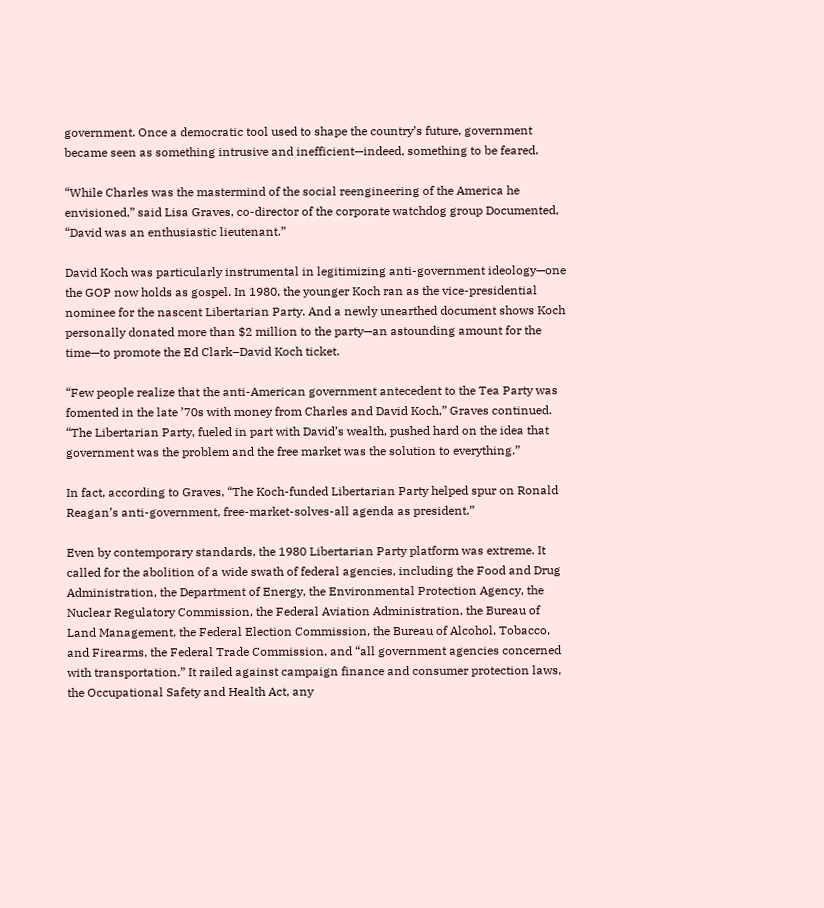government. Once a democratic tool used to shape the country’s future, government became seen as something intrusive and inefficient—indeed, something to be feared.

“While Charles was the mastermind of the social reengineering of the America he envisioned,” said Lisa Graves, co-director of the corporate watchdog group Documented, “David was an enthusiastic lieutenant.”

David Koch was particularly instrumental in legitimizing anti-government ideology—one the GOP now holds as gospel. In 1980, the younger Koch ran as the vice-presidential nominee for the nascent Libertarian Party. And a newly unearthed document shows Koch personally donated more than $2 million to the party—an astounding amount for the time—to promote the Ed Clark–David Koch ticket.

“Few people realize that the anti-American government antecedent to the Tea Party was fomented in the late ’70s with money from Charles and David Koch,” Graves continued. “The Libertarian Party, fueled in part with David’s wealth, pushed hard on the idea that government was the problem and the free market was the solution to everything.”

In fact, according to Graves, “The Koch-funded Libertarian Party helped spur on Ronald Reagan’s anti-government, free-market-solves-all agenda as president.”

Even by contemporary standards, the 1980 Libertarian Party platform was extreme. It called for the abolition of a wide swath of federal agencies, including the Food and Drug Administration, the Department of Energy, the Environmental Protection Agency, the Nuclear Regulatory Commission, the Federal Aviation Administration, the Bureau of Land Management, the Federal Election Commission, the Bureau of Alcohol, Tobacco, and Firearms, the Federal Trade Commission, and “all government agencies concerned with transportation.” It railed against campaign finance and consumer protection laws, the Occupational Safety and Health Act, any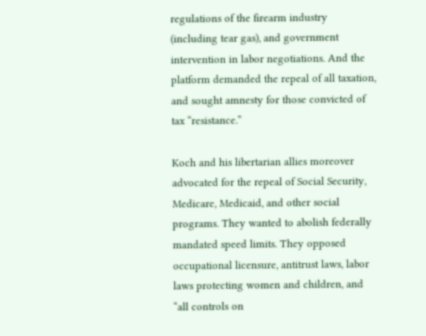regulations of the firearm industry (including tear gas), and government intervention in labor negotiations. And the platform demanded the repeal of all taxation, and sought amnesty for those convicted of tax “resistance.”

Koch and his libertarian allies moreover advocated for the repeal of Social Security, Medicare, Medicaid, and other social programs. They wanted to abolish federally mandated speed limits. They opposed occupational licensure, antitrust laws, labor laws protecting women and children, and “all controls on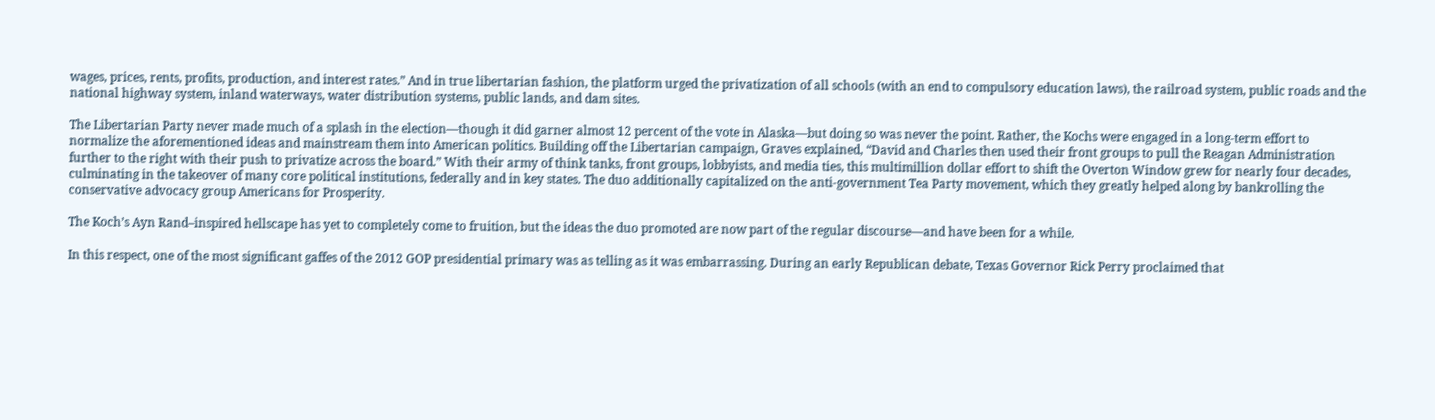wages, prices, rents, profits, production, and interest rates.” And in true libertarian fashion, the platform urged the privatization of all schools (with an end to compulsory education laws), the railroad system, public roads and the national highway system, inland waterways, water distribution systems, public lands, and dam sites.

The Libertarian Party never made much of a splash in the election—though it did garner almost 12 percent of the vote in Alaska—but doing so was never the point. Rather, the Kochs were engaged in a long-term effort to normalize the aforementioned ideas and mainstream them into American politics. Building off the Libertarian campaign, Graves explained, “David and Charles then used their front groups to pull the Reagan Administration further to the right with their push to privatize across the board.” With their army of think tanks, front groups, lobbyists, and media ties, this multimillion dollar effort to shift the Overton Window grew for nearly four decades, culminating in the takeover of many core political institutions, federally and in key states. The duo additionally capitalized on the anti-government Tea Party movement, which they greatly helped along by bankrolling the conservative advocacy group Americans for Prosperity.

The Koch’s Ayn Rand–inspired hellscape has yet to completely come to fruition, but the ideas the duo promoted are now part of the regular discourse—and have been for a while.

In this respect, one of the most significant gaffes of the 2012 GOP presidential primary was as telling as it was embarrassing. During an early Republican debate, Texas Governor Rick Perry proclaimed that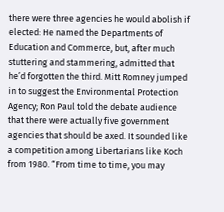there were three agencies he would abolish if elected: He named the Departments of Education and Commerce, but, after much stuttering and stammering, admitted that he’d forgotten the third. Mitt Romney jumped in to suggest the Environmental Protection Agency; Ron Paul told the debate audience that there were actually five government agencies that should be axed. It sounded like a competition among Libertarians like Koch from 1980. “From time to time, you may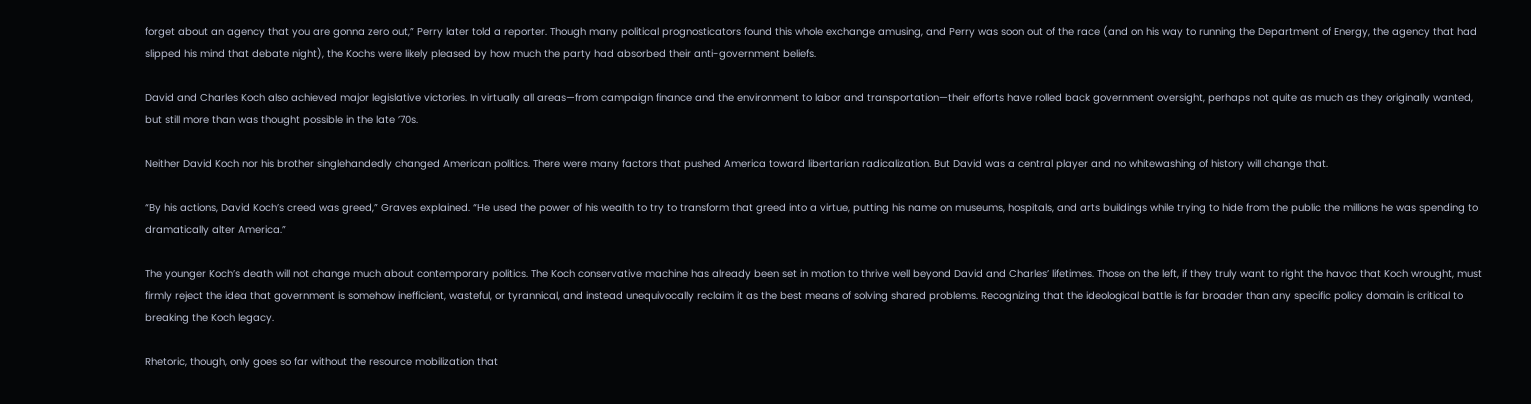forget about an agency that you are gonna zero out,” Perry later told a reporter. Though many political prognosticators found this whole exchange amusing, and Perry was soon out of the race (and on his way to running the Department of Energy, the agency that had slipped his mind that debate night), the Kochs were likely pleased by how much the party had absorbed their anti-government beliefs.

David and Charles Koch also achieved major legislative victories. In virtually all areas—from campaign finance and the environment to labor and transportation—their efforts have rolled back government oversight, perhaps not quite as much as they originally wanted, but still more than was thought possible in the late ’70s.

Neither David Koch nor his brother singlehandedly changed American politics. There were many factors that pushed America toward libertarian radicalization. But David was a central player and no whitewashing of history will change that.

“By his actions, David Koch’s creed was greed,” Graves explained. “He used the power of his wealth to try to transform that greed into a virtue, putting his name on museums, hospitals, and arts buildings while trying to hide from the public the millions he was spending to dramatically alter America.”

The younger Koch’s death will not change much about contemporary politics. The Koch conservative machine has already been set in motion to thrive well beyond David and Charles’ lifetimes. Those on the left, if they truly want to right the havoc that Koch wrought, must firmly reject the idea that government is somehow inefficient, wasteful, or tyrannical, and instead unequivocally reclaim it as the best means of solving shared problems. Recognizing that the ideological battle is far broader than any specific policy domain is critical to breaking the Koch legacy.

Rhetoric, though, only goes so far without the resource mobilization that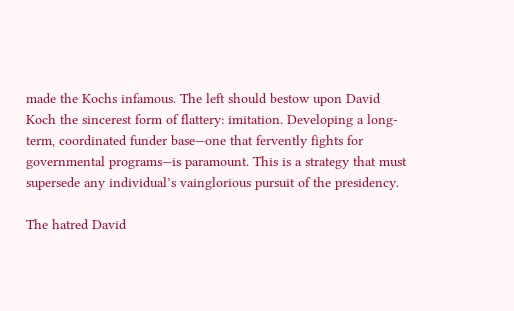made the Kochs infamous. The left should bestow upon David Koch the sincerest form of flattery: imitation. Developing a long-term, coordinated funder base—one that fervently fights for governmental programs—is paramount. This is a strategy that must supersede any individual’s vainglorious pursuit of the presidency.

The hatred David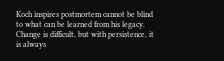Koch inspires postmortem cannot be blind to what can be learned from his legacy. Change is difficult, but with persistence, it is always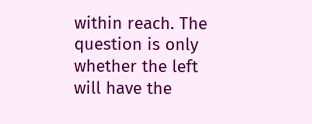within reach. The question is only whether the left will have the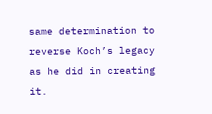same determination to reverse Koch’s legacy as he did in creating it.